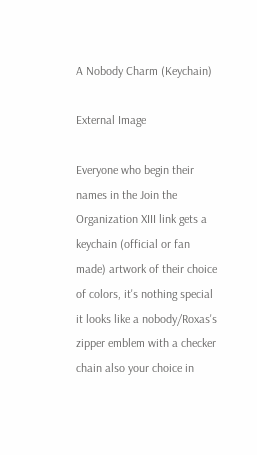A Nobody Charm (Keychain)

External Image

Everyone who begin their names in the Join the Organization XIII link gets a keychain (official or fan made) artwork of their choice of colors, it's nothing special it looks like a nobody/Roxas's zipper emblem with a checker chain also your choice in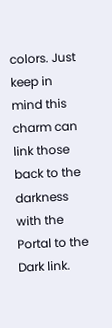colors. Just keep in mind this charm can link those back to the darkness with the Portal to the Dark link.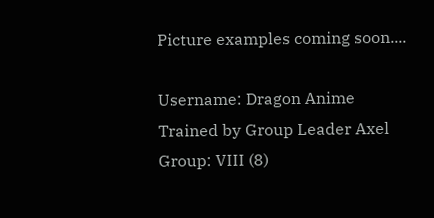Picture examples coming soon....

Username: Dragon Anime
Trained by Group Leader Axel
Group: VIII (8)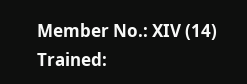Member No.: XIV (14)
Trained: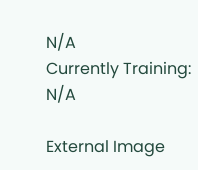N/A
Currently Training: N/A

External Image